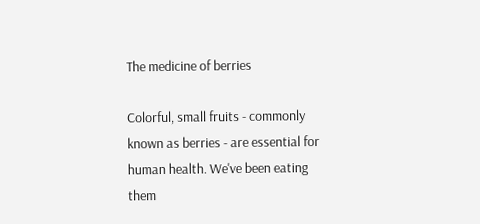The medicine of berries

Colorful, small fruits - commonly known as berries - are essential for human health. We've been eating them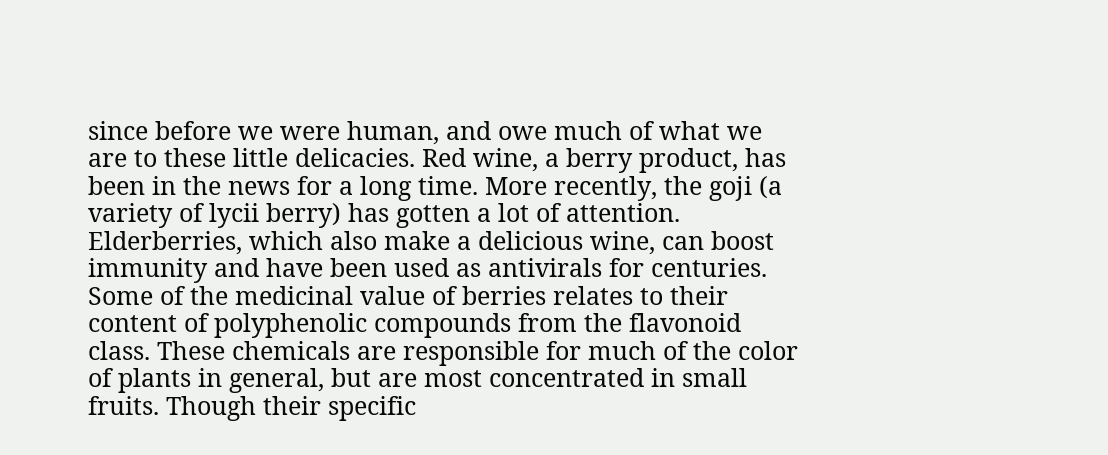since before we were human, and owe much of what we are to these little delicacies. Red wine, a berry product, has been in the news for a long time. More recently, the goji (a variety of lycii berry) has gotten a lot of attention. Elderberries, which also make a delicious wine, can boost immunity and have been used as antivirals for centuries.
Some of the medicinal value of berries relates to their content of polyphenolic compounds from the flavonoid class. These chemicals are responsible for much of the color of plants in general, but are most concentrated in small fruits. Though their specific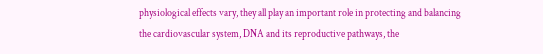physiological effects vary, they all play an important role in protecting and balancing the cardiovascular system, DNA and its reproductive pathways, the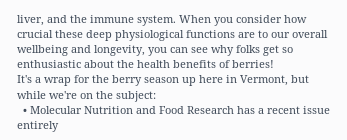liver, and the immune system. When you consider how crucial these deep physiological functions are to our overall wellbeing and longevity, you can see why folks get so enthusiastic about the health benefits of berries!
It's a wrap for the berry season up here in Vermont, but while we're on the subject:
  • Molecular Nutrition and Food Research has a recent issue entirely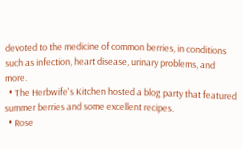devoted to the medicine of common berries, in conditions such as infection, heart disease, urinary problems, and more.
  • The Herbwife's Kitchen hosted a blog party that featured summer berries and some excellent recipes.
  • Rose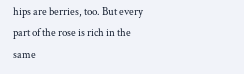hips are berries, too. But every part of the rose is rich in the same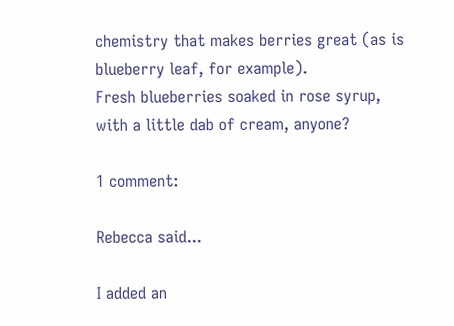chemistry that makes berries great (as is blueberry leaf, for example).
Fresh blueberries soaked in rose syrup, with a little dab of cream, anyone?

1 comment:

Rebecca said...

I added an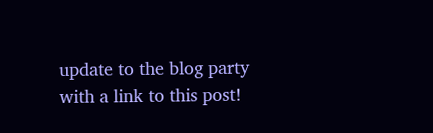update to the blog party with a link to this post!